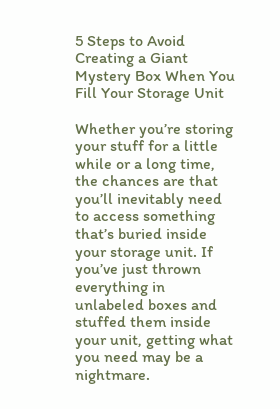5 Steps to Avoid Creating a Giant Mystery Box When You Fill Your Storage Unit

Whether you’re storing your stuff for a little while or a long time, the chances are that you’ll inevitably need to access something that’s buried inside your storage unit. If you’ve just thrown everything in unlabeled boxes and stuffed them inside your unit, getting what you need may be a nightmare.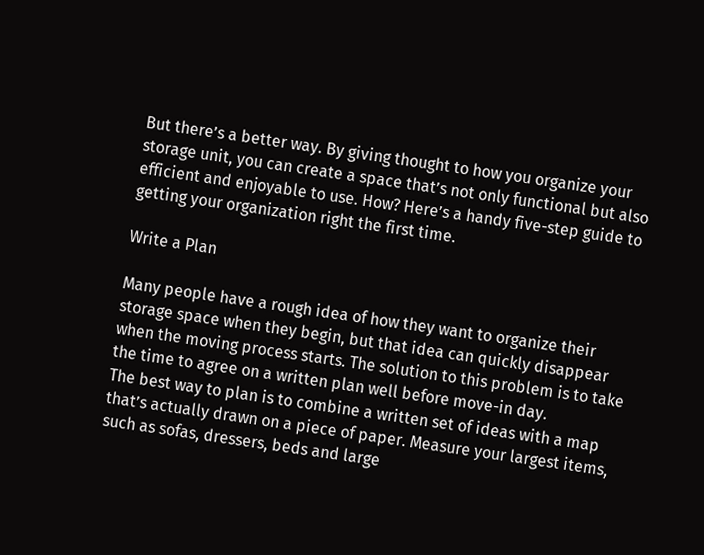But there’s a better way. By giving thought to how you organize your storage unit, you can create a space that’s not only functional but also efficient and enjoyable to use. How? Here’s a handy five-step guide to getting your organization right the first time.

Write a Plan

Many people have a rough idea of how they want to organize their storage space when they begin, but that idea can quickly disappear when the moving process starts. The solution to this problem is to take the time to agree on a written plan well before move-in day.
The best way to plan is to combine a written set of ideas with a map that’s actually drawn on a piece of paper. Measure your largest items, such as sofas, dressers, beds and large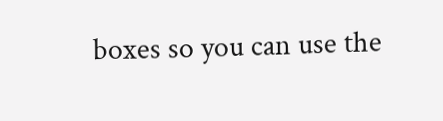boxes so you can use the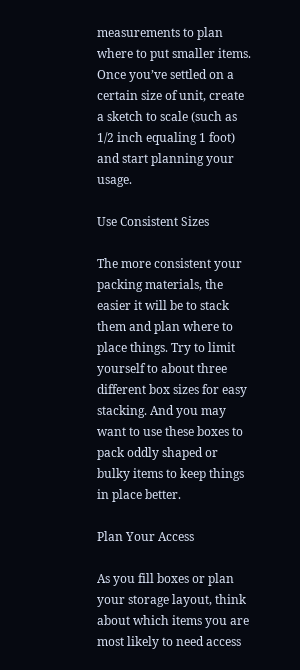measurements to plan where to put smaller items. Once you’ve settled on a certain size of unit, create a sketch to scale (such as 1/2 inch equaling 1 foot) and start planning your usage.

Use Consistent Sizes

The more consistent your packing materials, the easier it will be to stack them and plan where to place things. Try to limit yourself to about three different box sizes for easy stacking. And you may want to use these boxes to pack oddly shaped or bulky items to keep things in place better.

Plan Your Access

As you fill boxes or plan your storage layout, think about which items you are most likely to need access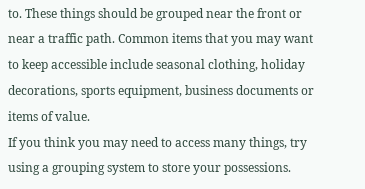to. These things should be grouped near the front or near a traffic path. Common items that you may want to keep accessible include seasonal clothing, holiday decorations, sports equipment, business documents or items of value.
If you think you may need to access many things, try using a grouping system to store your possessions.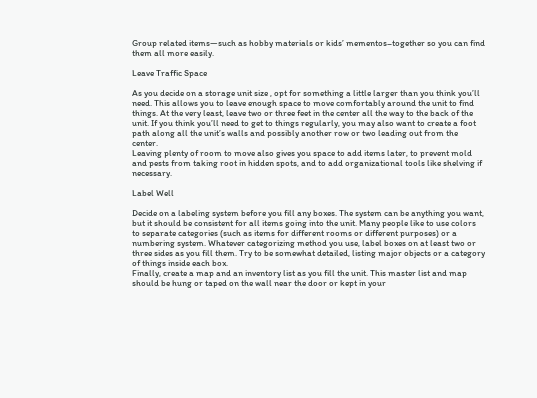Group related items—such as hobby materials or kids’ mementos–together so you can find them all more easily.

Leave Traffic Space

As you decide on a storage unit size , opt for something a little larger than you think you’ll need. This allows you to leave enough space to move comfortably around the unit to find things. At the very least, leave two or three feet in the center all the way to the back of the unit. If you think you’ll need to get to things regularly, you may also want to create a foot path along all the unit’s walls and possibly another row or two leading out from the center.
Leaving plenty of room to move also gives you space to add items later, to prevent mold and pests from taking root in hidden spots, and to add organizational tools like shelving if necessary.

Label Well

Decide on a labeling system before you fill any boxes. The system can be anything you want, but it should be consistent for all items going into the unit. Many people like to use colors to separate categories (such as items for different rooms or different purposes) or a numbering system. Whatever categorizing method you use, label boxes on at least two or three sides as you fill them. Try to be somewhat detailed, listing major objects or a category of things inside each box.
Finally, create a map and an inventory list as you fill the unit. This master list and map should be hung or taped on the wall near the door or kept in your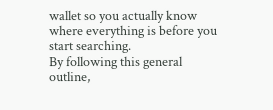wallet so you actually know where everything is before you start searching.
By following this general outline,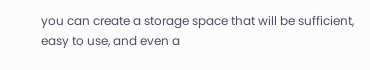you can create a storage space that will be sufficient, easy to use, and even a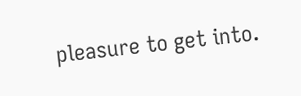pleasure to get into.